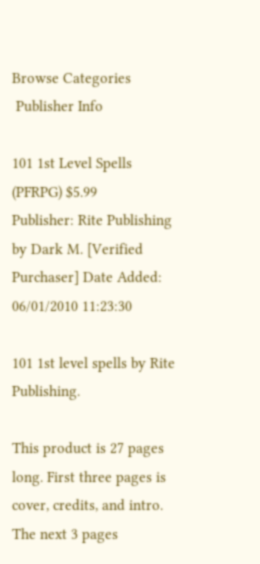Browse Categories
 Publisher Info

101 1st Level Spells (PFRPG) $5.99
Publisher: Rite Publishing
by Dark M. [Verified Purchaser] Date Added: 06/01/2010 11:23:30

101 1st level spells by Rite Publishing.

This product is 27 pages long. First three pages is cover, credits, and intro. The next 3 pages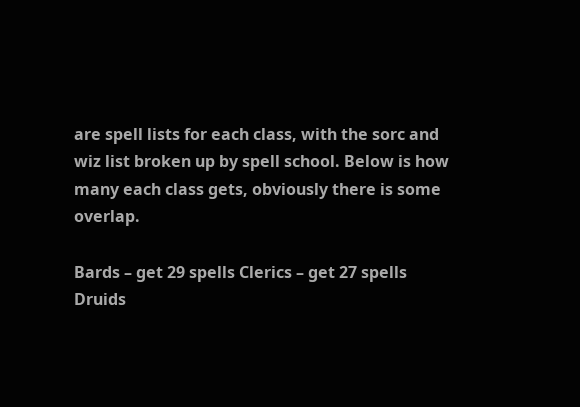are spell lists for each class, with the sorc and wiz list broken up by spell school. Below is how many each class gets, obviously there is some overlap.

Bards – get 29 spells Clerics – get 27 spells Druids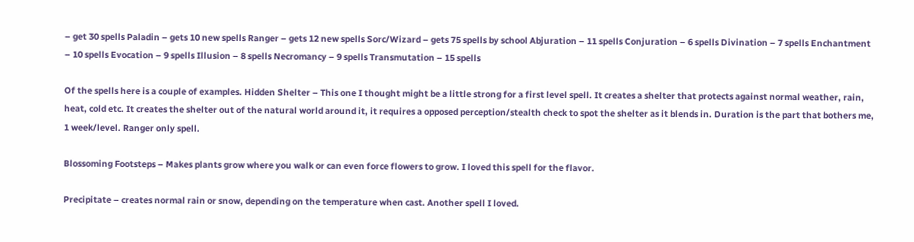– get 30 spells Paladin – gets 10 new spells Ranger – gets 12 new spells Sorc/Wizard – gets 75 spells by school Abjuration – 11 spells Conjuration – 6 spells Divination – 7 spells Enchantment – 10 spells Evocation – 9 spells Illusion – 8 spells Necromancy – 9 spells Transmutation – 15 spells

Of the spells here is a couple of examples. Hidden Shelter – This one I thought might be a little strong for a first level spell. It creates a shelter that protects against normal weather, rain, heat, cold etc. It creates the shelter out of the natural world around it, it requires a opposed perception/stealth check to spot the shelter as it blends in. Duration is the part that bothers me, 1 week/level. Ranger only spell.

Blossoming Footsteps – Makes plants grow where you walk or can even force flowers to grow. I loved this spell for the flavor.

Precipitate – creates normal rain or snow, depending on the temperature when cast. Another spell I loved.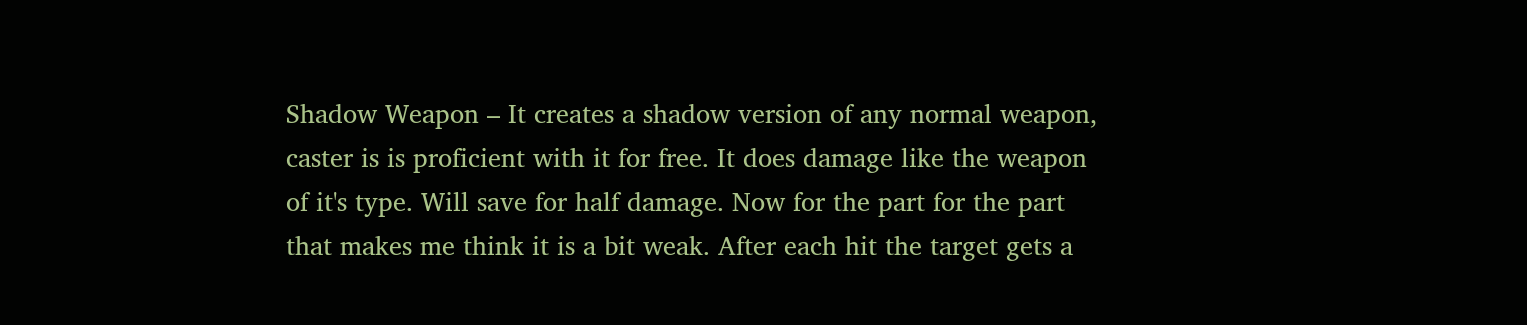Shadow Weapon – It creates a shadow version of any normal weapon, caster is is proficient with it for free. It does damage like the weapon of it's type. Will save for half damage. Now for the part for the part that makes me think it is a bit weak. After each hit the target gets a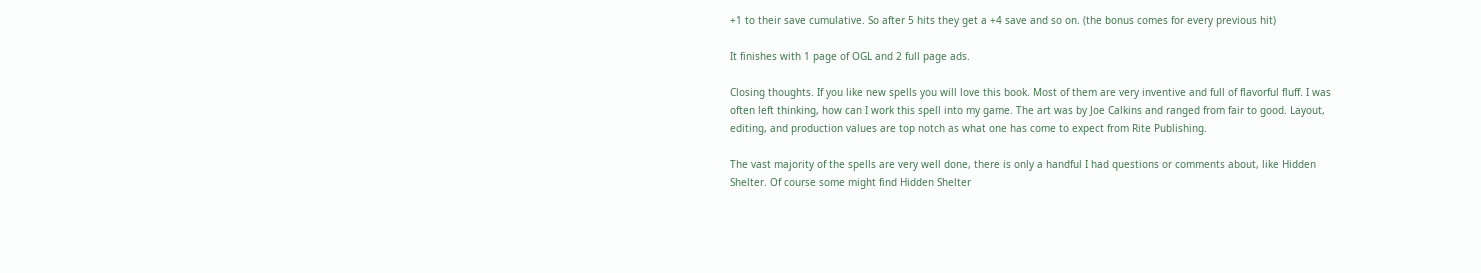+1 to their save cumulative. So after 5 hits they get a +4 save and so on. (the bonus comes for every previous hit)

It finishes with 1 page of OGL and 2 full page ads.

Closing thoughts. If you like new spells you will love this book. Most of them are very inventive and full of flavorful fluff. I was often left thinking, how can I work this spell into my game. The art was by Joe Calkins and ranged from fair to good. Layout, editing, and production values are top notch as what one has come to expect from Rite Publishing.

The vast majority of the spells are very well done, there is only a handful I had questions or comments about, like Hidden Shelter. Of course some might find Hidden Shelter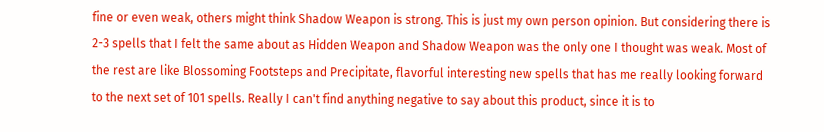fine or even weak, others might think Shadow Weapon is strong. This is just my own person opinion. But considering there is 2-3 spells that I felt the same about as Hidden Weapon and Shadow Weapon was the only one I thought was weak. Most of the rest are like Blossoming Footsteps and Precipitate, flavorful interesting new spells that has me really looking forward to the next set of 101 spells. Really I can't find anything negative to say about this product, since it is to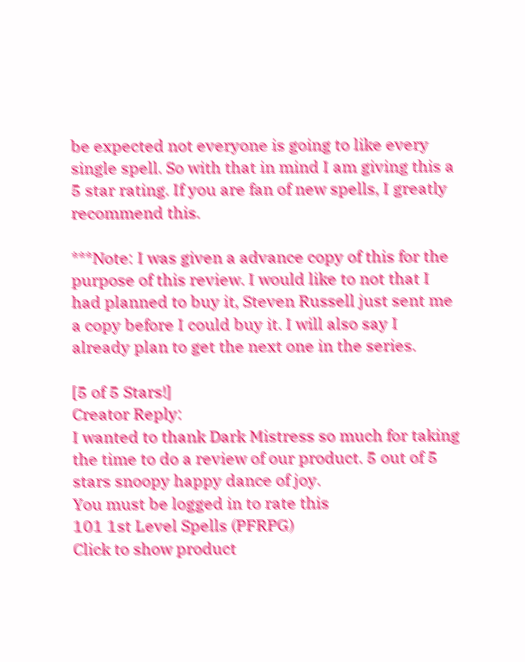be expected not everyone is going to like every single spell. So with that in mind I am giving this a 5 star rating. If you are fan of new spells, I greatly recommend this.

***Note: I was given a advance copy of this for the purpose of this review. I would like to not that I had planned to buy it, Steven Russell just sent me a copy before I could buy it. I will also say I already plan to get the next one in the series.

[5 of 5 Stars!]
Creator Reply:
I wanted to thank Dark Mistress so much for taking the time to do a review of our product. 5 out of 5 stars snoopy happy dance of joy.
You must be logged in to rate this
101 1st Level Spells (PFRPG)
Click to show product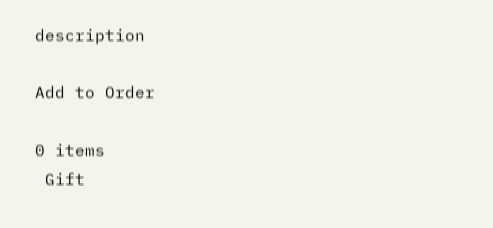description

Add to Order

0 items
 Gift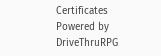Certificates
Powered by DriveThruRPG